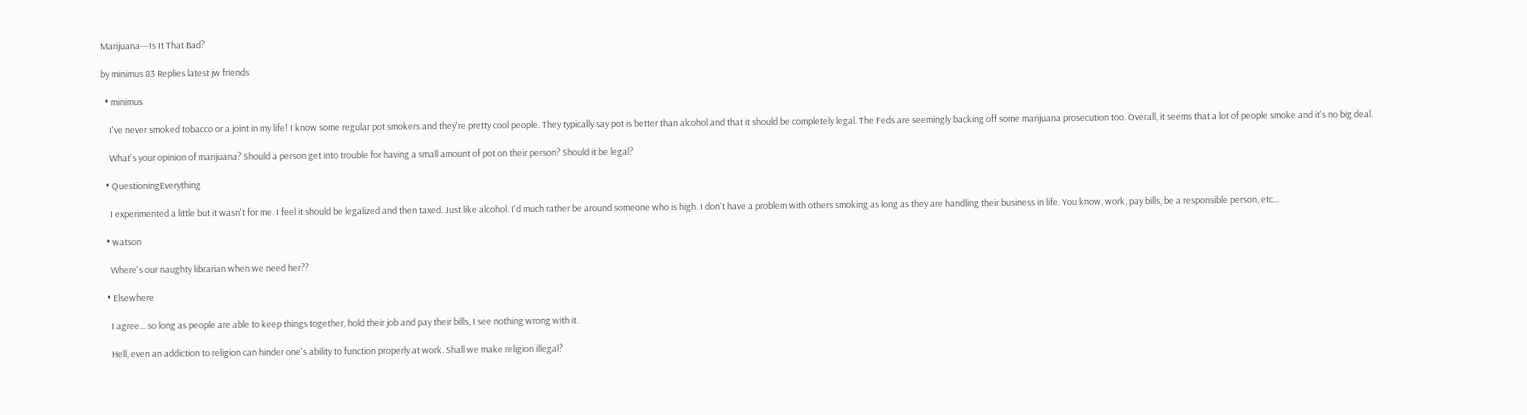Marijuana---Is It That Bad?

by minimus 83 Replies latest jw friends

  • minimus

    I've never smoked tobacco or a joint in my life! I know some regular pot smokers and they're pretty cool people. They typically say pot is better than alcohol and that it should be completely legal. The Feds are seemingly backing off some marijuana prosecution too. Overall, it seems that a lot of people smoke and it's no big deal.

    What's your opinion of marijuana? Should a person get into trouble for having a small amount of pot on their person? Should it be legal?

  • QuestioningEverything

    I experimented a little but it wasn't for me. I feel it should be legalized and then taxed. Just like alcohol. I'd much rather be around someone who is high. I don't have a problem with others smoking as long as they are handling their business in life. You know, work, pay bills, be a responsible person, etc...

  • watson

    Where's our naughty librarian when we need her??

  • Elsewhere

    I agree... so long as people are able to keep things together, hold their job and pay their bills, I see nothing wrong with it.

    Hell, even an addiction to religion can hinder one's ability to function properly at work. Shall we make religion illegal?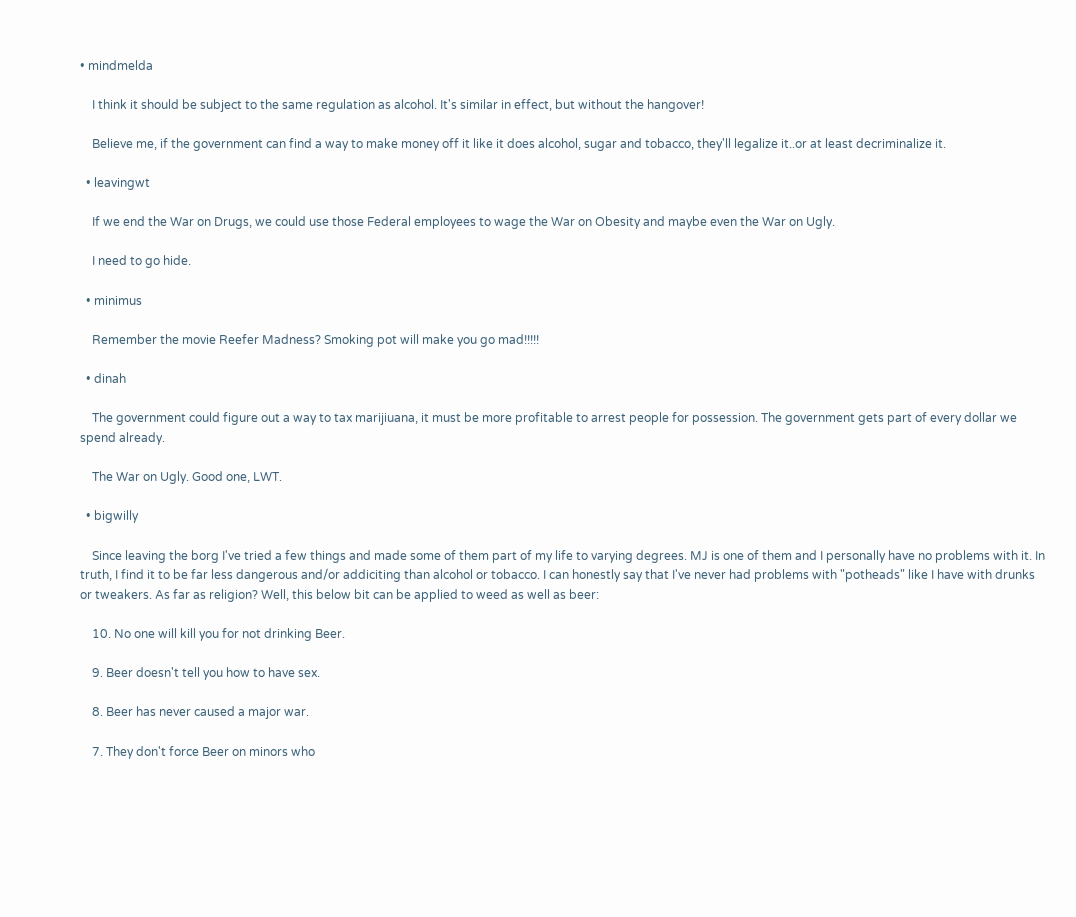• mindmelda

    I think it should be subject to the same regulation as alcohol. It's similar in effect, but without the hangover!

    Believe me, if the government can find a way to make money off it like it does alcohol, sugar and tobacco, they'll legalize it..or at least decriminalize it.

  • leavingwt

    If we end the War on Drugs, we could use those Federal employees to wage the War on Obesity and maybe even the War on Ugly.

    I need to go hide.

  • minimus

    Remember the movie Reefer Madness? Smoking pot will make you go mad!!!!!

  • dinah

    The government could figure out a way to tax marijiuana, it must be more profitable to arrest people for possession. The government gets part of every dollar we spend already.

    The War on Ugly. Good one, LWT.

  • bigwilly

    Since leaving the borg I've tried a few things and made some of them part of my life to varying degrees. MJ is one of them and I personally have no problems with it. In truth, I find it to be far less dangerous and/or addiciting than alcohol or tobacco. I can honestly say that I've never had problems with "potheads" like I have with drunks or tweakers. As far as religion? Well, this below bit can be applied to weed as well as beer:

    10. No one will kill you for not drinking Beer.

    9. Beer doesn't tell you how to have sex.

    8. Beer has never caused a major war.

    7. They don't force Beer on minors who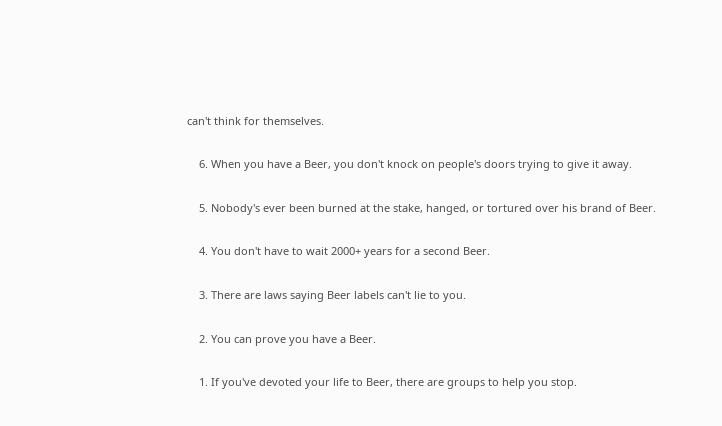can't think for themselves.

    6. When you have a Beer, you don't knock on people's doors trying to give it away.

    5. Nobody's ever been burned at the stake, hanged, or tortured over his brand of Beer.

    4. You don't have to wait 2000+ years for a second Beer.

    3. There are laws saying Beer labels can't lie to you.

    2. You can prove you have a Beer.

    1. If you've devoted your life to Beer, there are groups to help you stop.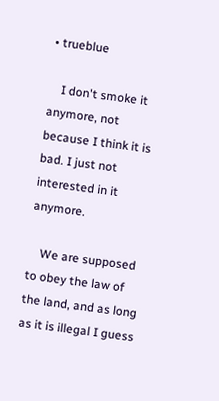• trueblue

    I don't smoke it anymore, not because I think it is bad. I just not interested in it anymore.

    We are supposed to obey the law of the land, and as long as it is illegal I guess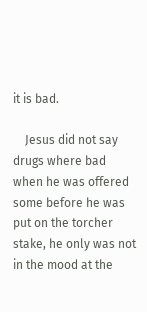it is bad.

    Jesus did not say drugs where bad when he was offered some before he was put on the torcher stake, he only was not in the mood at the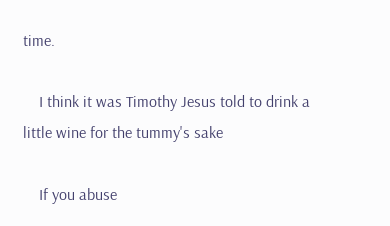time.

    I think it was Timothy Jesus told to drink a little wine for the tummy's sake

    If you abuse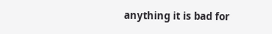anything it is bad for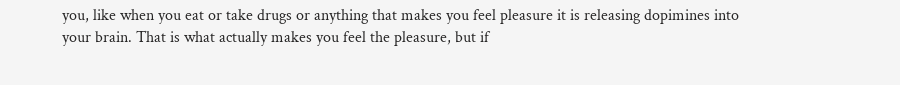you, like when you eat or take drugs or anything that makes you feel pleasure it is releasing dopimines into your brain. That is what actually makes you feel the pleasure, but if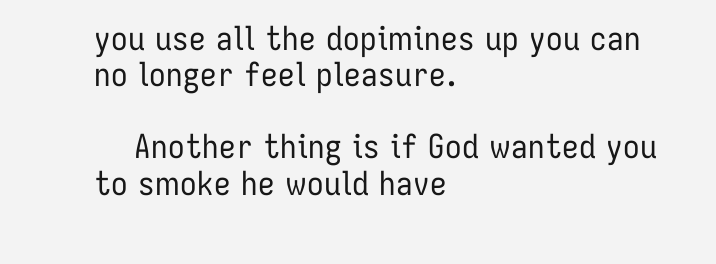you use all the dopimines up you can no longer feel pleasure.

    Another thing is if God wanted you to smoke he would have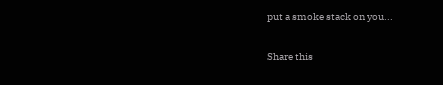put a smoke stack on you...

Share this